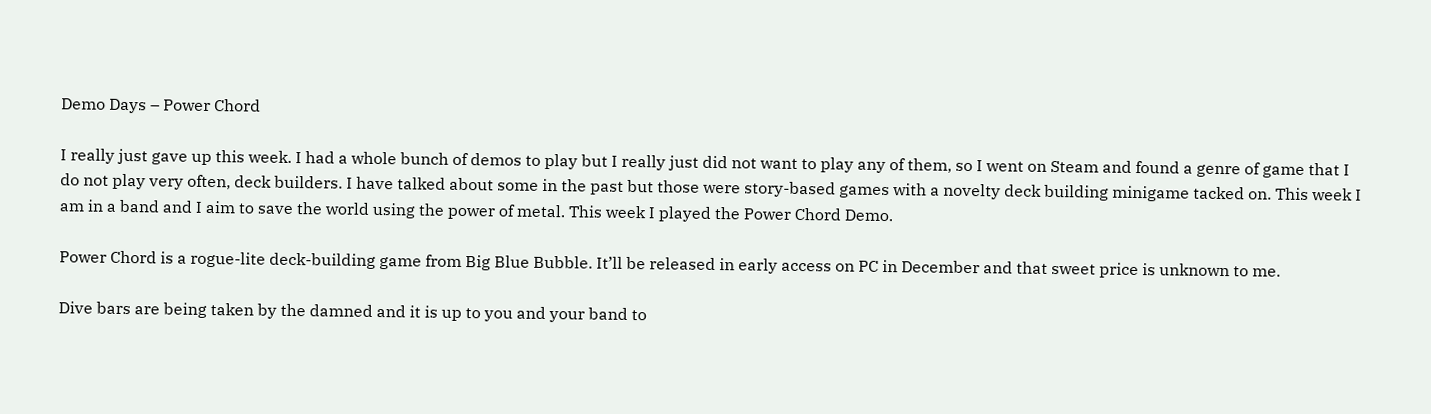Demo Days – Power Chord

I really just gave up this week. I had a whole bunch of demos to play but I really just did not want to play any of them, so I went on Steam and found a genre of game that I do not play very often, deck builders. I have talked about some in the past but those were story-based games with a novelty deck building minigame tacked on. This week I am in a band and I aim to save the world using the power of metal. This week I played the Power Chord Demo.

Power Chord is a rogue-lite deck-building game from Big Blue Bubble. It’ll be released in early access on PC in December and that sweet price is unknown to me.

Dive bars are being taken by the damned and it is up to you and your band to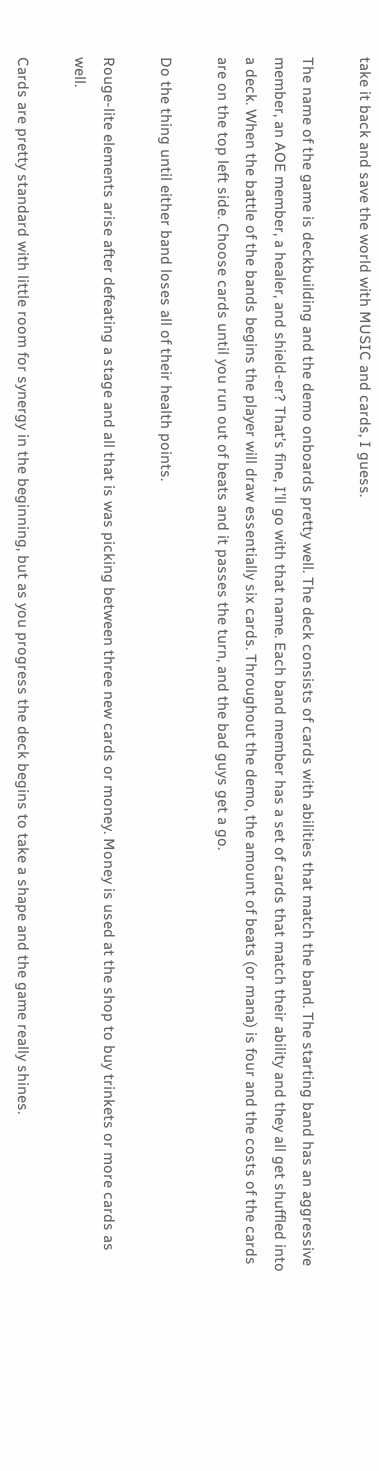take it back and save the world with MUSIC and cards, I guess.

The name of the game is deckbuilding and the demo onboards pretty well. The deck consists of cards with abilities that match the band. The starting band has an aggressive member, an AOE member, a healer, and shield-er? That’s fine, I’ll go with that name. Each band member has a set of cards that match their ability and they all get shuffled into a deck. When the battle of the bands begins the player will draw essentially six cards. Throughout the demo, the amount of beats (or mana) is four and the costs of the cards are on the top left side. Choose cards until you run out of beats and it passes the turn, and the bad guys get a go.

Do the thing until either band loses all of their health points.

Rouge-lite elements arise after defeating a stage and all that is was picking between three new cards or money. Money is used at the shop to buy trinkets or more cards as well.

Cards are pretty standard with little room for synergy in the beginning, but as you progress the deck begins to take a shape and the game really shines.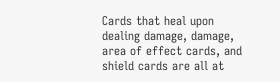Cards that heal upon dealing damage, damage, area of effect cards, and shield cards are all at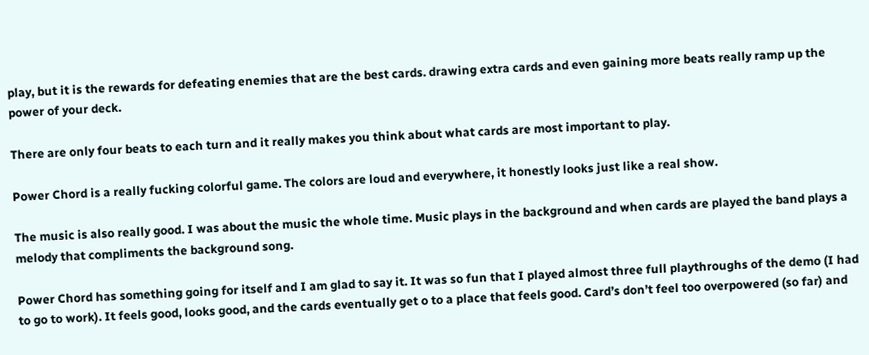play, but it is the rewards for defeating enemies that are the best cards. drawing extra cards and even gaining more beats really ramp up the power of your deck.

There are only four beats to each turn and it really makes you think about what cards are most important to play.

Power Chord is a really fucking colorful game. The colors are loud and everywhere, it honestly looks just like a real show.

The music is also really good. I was about the music the whole time. Music plays in the background and when cards are played the band plays a melody that compliments the background song.

Power Chord has something going for itself and I am glad to say it. It was so fun that I played almost three full playthroughs of the demo (I had to go to work). It feels good, looks good, and the cards eventually get o to a place that feels good. Card’s don’t feel too overpowered (so far) and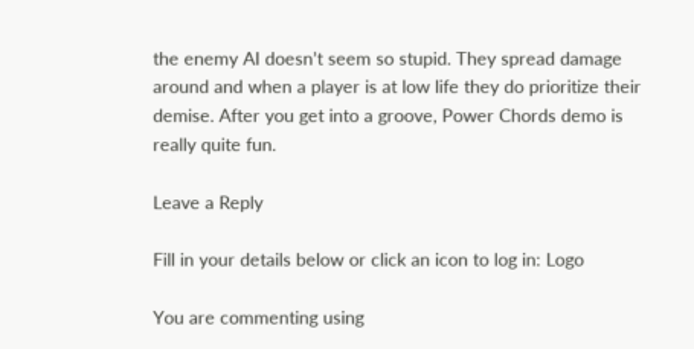the enemy AI doesn’t seem so stupid. They spread damage around and when a player is at low life they do prioritize their demise. After you get into a groove, Power Chords demo is really quite fun.

Leave a Reply

Fill in your details below or click an icon to log in: Logo

You are commenting using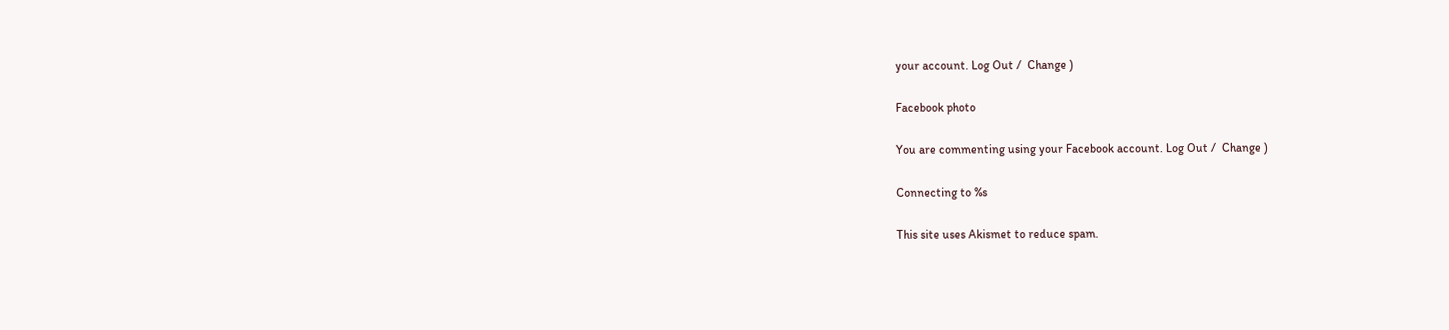your account. Log Out /  Change )

Facebook photo

You are commenting using your Facebook account. Log Out /  Change )

Connecting to %s

This site uses Akismet to reduce spam.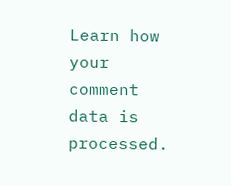Learn how your comment data is processed.